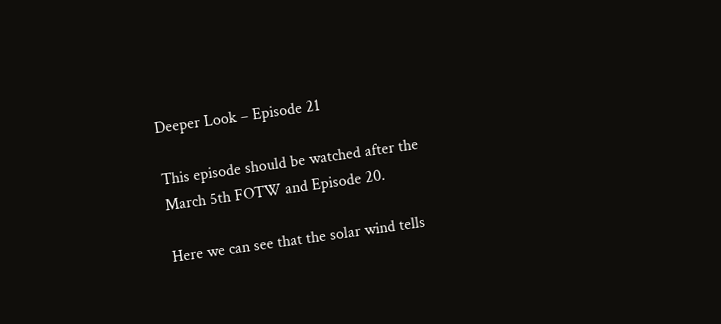Deeper Look – Episode 21

This episode should be watched after the March 5th FOTW and Episode 20.

Here we can see that the solar wind tells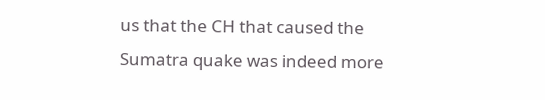us that the CH that caused the Sumatra quake was indeed more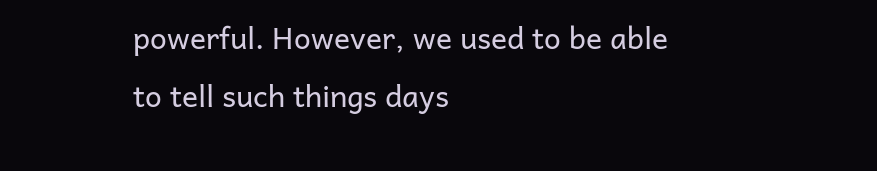powerful. However, we used to be able to tell such things days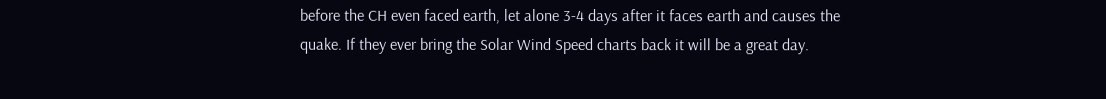before the CH even faced earth, let alone 3-4 days after it faces earth and causes the quake. If they ever bring the Solar Wind Speed charts back it will be a great day.